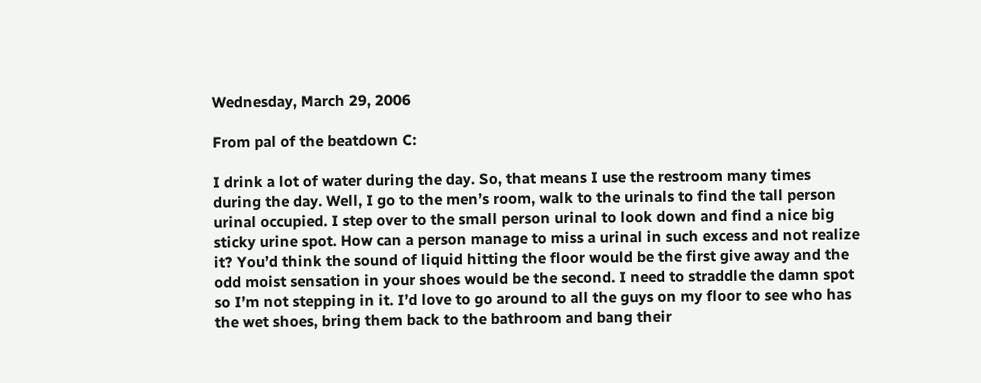Wednesday, March 29, 2006

From pal of the beatdown C:

I drink a lot of water during the day. So, that means I use the restroom many times during the day. Well, I go to the men’s room, walk to the urinals to find the tall person urinal occupied. I step over to the small person urinal to look down and find a nice big sticky urine spot. How can a person manage to miss a urinal in such excess and not realize it? You’d think the sound of liquid hitting the floor would be the first give away and the odd moist sensation in your shoes would be the second. I need to straddle the damn spot so I’m not stepping in it. I’d love to go around to all the guys on my floor to see who has the wet shoes, bring them back to the bathroom and bang their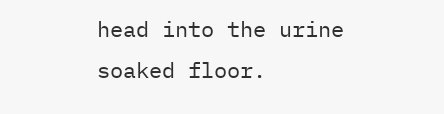head into the urine soaked floor.